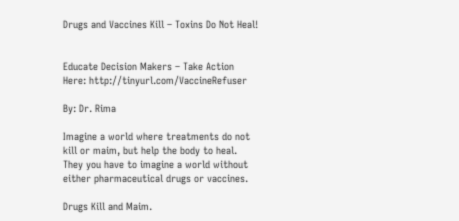Drugs and Vaccines Kill – Toxins Do Not Heal!


Educate Decision Makers – Take Action Here: http://tinyurl.com/VaccineRefuser

By: Dr. Rima

Imagine a world where treatments do not kill or maim, but help the body to heal. They you have to imagine a world without either pharmaceutical drugs or vaccines.

Drugs Kill and Maim.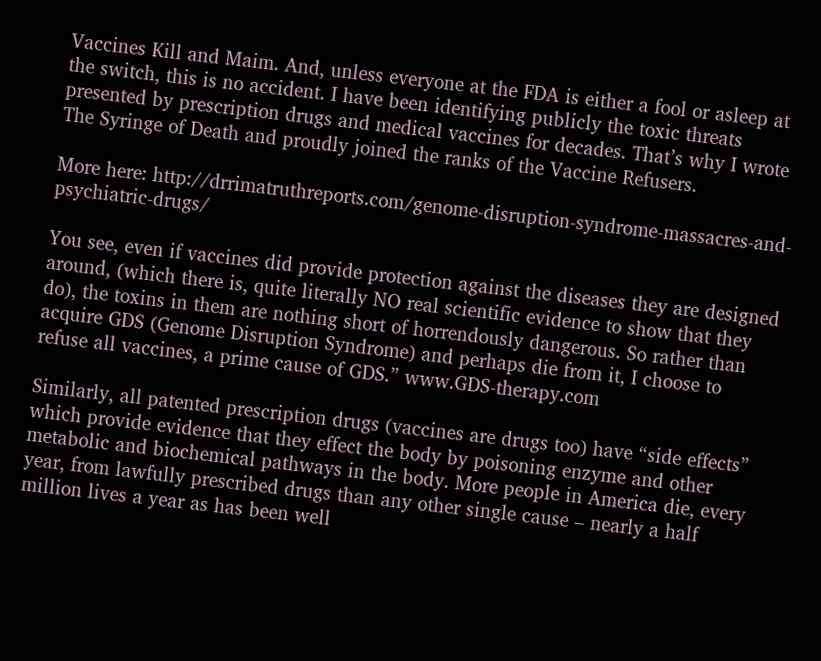Vaccines Kill and Maim. And, unless everyone at the FDA is either a fool or asleep at the switch, this is no accident. I have been identifying publicly the toxic threats presented by prescription drugs and medical vaccines for decades. That’s why I wrote The Syringe of Death and proudly joined the ranks of the Vaccine Refusers.

More here: http://drrimatruthreports.com/genome-disruption-syndrome-massacres-and-psychiatric-drugs/

You see, even if vaccines did provide protection against the diseases they are designed around, (which there is, quite literally NO real scientific evidence to show that they do), the toxins in them are nothing short of horrendously dangerous. So rather than acquire GDS (Genome Disruption Syndrome) and perhaps die from it, I choose to refuse all vaccines, a prime cause of GDS.” www.GDS-therapy.com

Similarly, all patented prescription drugs (vaccines are drugs too) have “side effects” which provide evidence that they effect the body by poisoning enzyme and other metabolic and biochemical pathways in the body. More people in America die, every year, from lawfully prescribed drugs than any other single cause – nearly a half million lives a year as has been well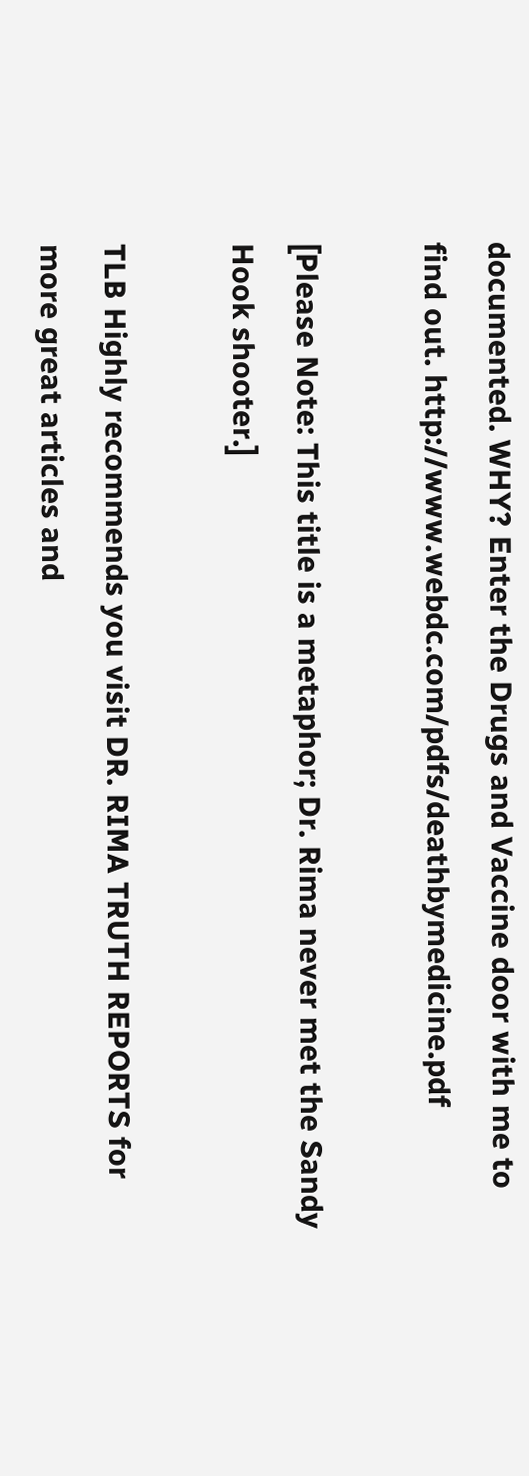documented. WHY? Enter the Drugs and Vaccine door with me to find out. http://www.webdc.com/pdfs/deathbymedicine.pdf

[Please Note: This title is a metaphor; Dr. Rima never met the Sandy Hook shooter.]

TLB Highly recommends you visit DR. RIMA TRUTH REPORTS for more great articles and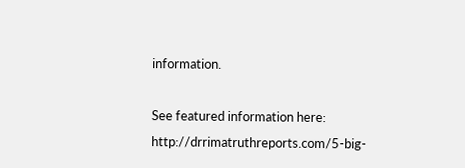information.

See featured information here: http://drrimatruthreports.com/5-big-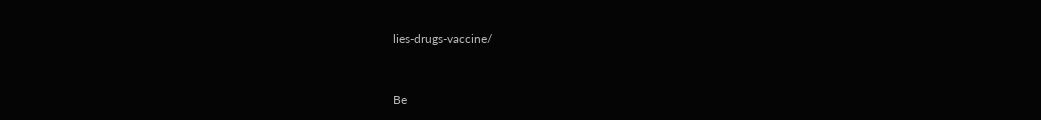lies-drugs-vaccine/


Be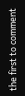the first to comment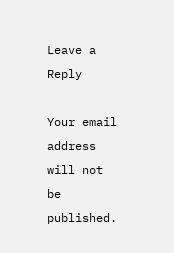Leave a Reply

Your email address will not be published.